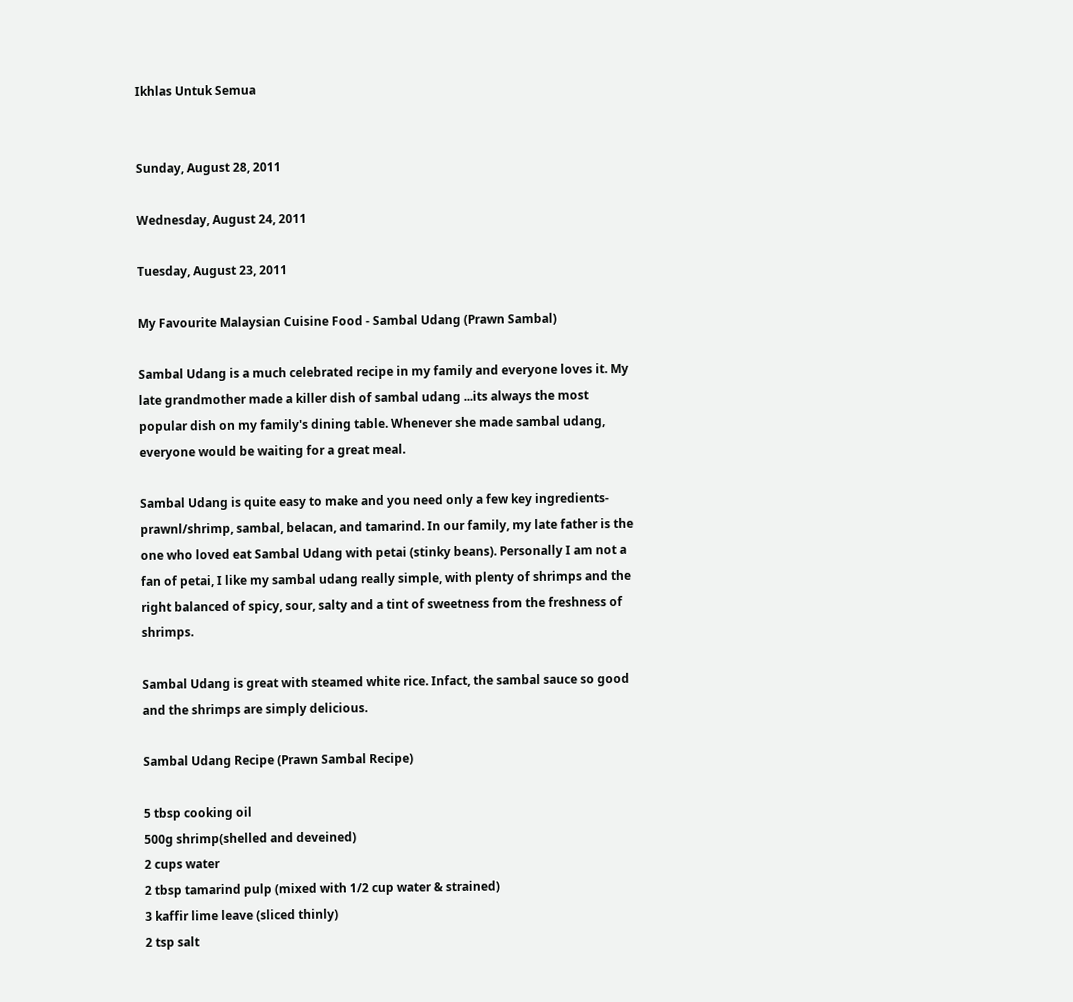Ikhlas Untuk Semua


Sunday, August 28, 2011

Wednesday, August 24, 2011

Tuesday, August 23, 2011

My Favourite Malaysian Cuisine Food - Sambal Udang (Prawn Sambal)

Sambal Udang is a much celebrated recipe in my family and everyone loves it. My late grandmother made a killer dish of sambal udang ...its always the most popular dish on my family's dining table. Whenever she made sambal udang, everyone would be waiting for a great meal.

Sambal Udang is quite easy to make and you need only a few key ingredients- prawnl/shrimp, sambal, belacan, and tamarind. In our family, my late father is the one who loved eat Sambal Udang with petai (stinky beans). Personally I am not a fan of petai, I like my sambal udang really simple, with plenty of shrimps and the right balanced of spicy, sour, salty and a tint of sweetness from the freshness of shrimps.

Sambal Udang is great with steamed white rice. Infact, the sambal sauce so good and the shrimps are simply delicious.

Sambal Udang Recipe (Prawn Sambal Recipe)

5 tbsp cooking oil
500g shrimp(shelled and deveined)
2 cups water
2 tbsp tamarind pulp (mixed with 1/2 cup water & strained)
3 kaffir lime leave (sliced thinly)
2 tsp salt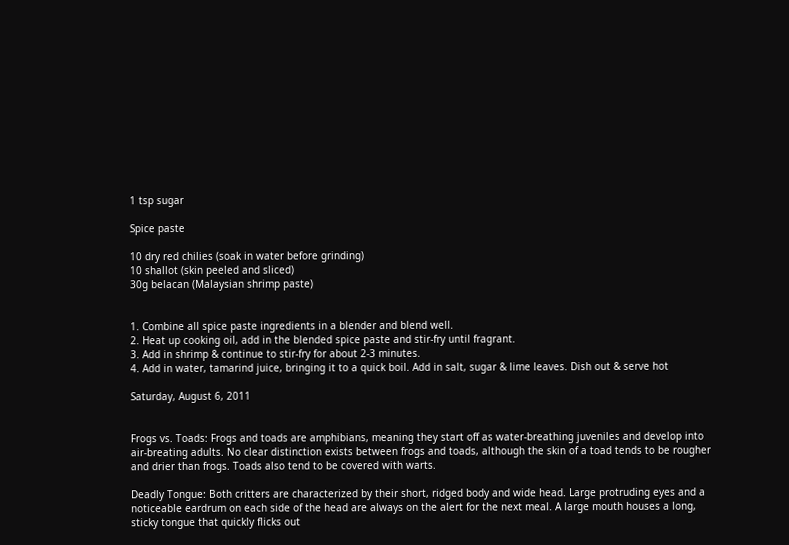1 tsp sugar

Spice paste

10 dry red chilies (soak in water before grinding)
10 shallot (skin peeled and sliced)
30g belacan (Malaysian shrimp paste)


1. Combine all spice paste ingredients in a blender and blend well.
2. Heat up cooking oil, add in the blended spice paste and stir-fry until fragrant.
3. Add in shrimp & continue to stir-fry for about 2-3 minutes.
4. Add in water, tamarind juice, bringing it to a quick boil. Add in salt, sugar & lime leaves. Dish out & serve hot

Saturday, August 6, 2011


Frogs vs. Toads: Frogs and toads are amphibians, meaning they start off as water-breathing juveniles and develop into air-breating adults. No clear distinction exists between frogs and toads, although the skin of a toad tends to be rougher and drier than frogs. Toads also tend to be covered with warts.

Deadly Tongue: Both critters are characterized by their short, ridged body and wide head. Large protruding eyes and a noticeable eardrum on each side of the head are always on the alert for the next meal. A large mouth houses a long, sticky tongue that quickly flicks out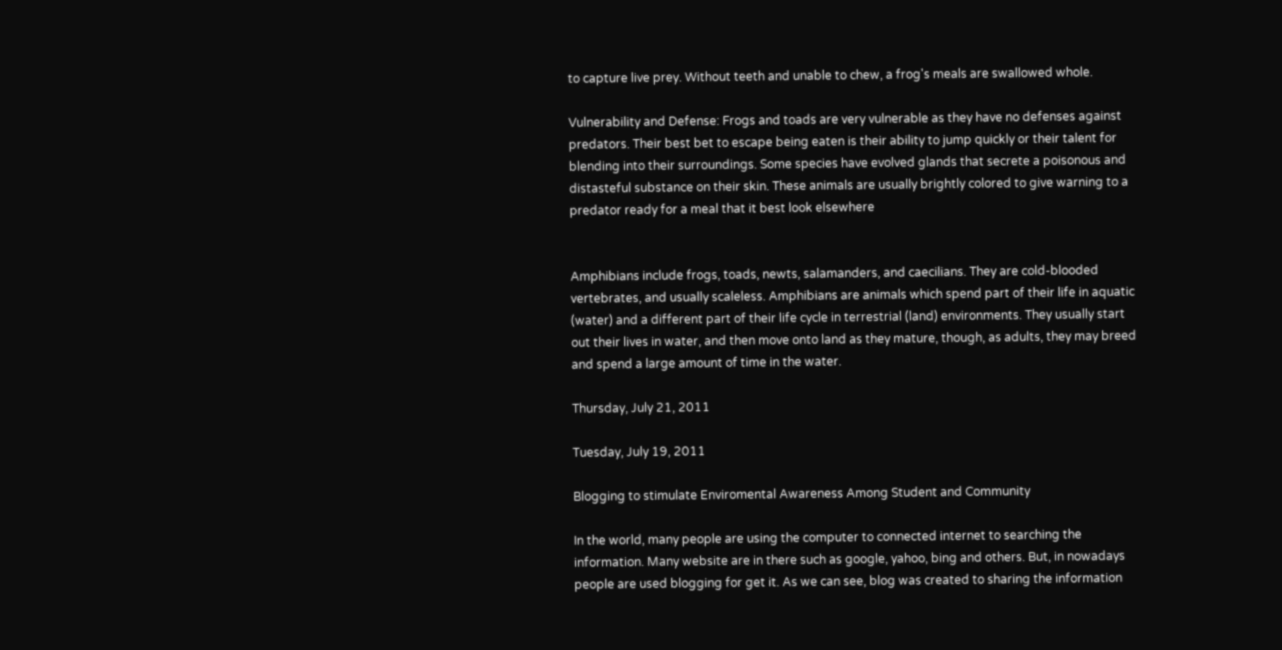to capture live prey. Without teeth and unable to chew, a frog's meals are swallowed whole.

Vulnerability and Defense: Frogs and toads are very vulnerable as they have no defenses against predators. Their best bet to escape being eaten is their ability to jump quickly or their talent for blending into their surroundings. Some species have evolved glands that secrete a poisonous and distasteful substance on their skin. These animals are usually brightly colored to give warning to a predator ready for a meal that it best look elsewhere


Amphibians include frogs, toads, newts, salamanders, and caecilians. They are cold-blooded vertebrates, and usually scaleless. Amphibians are animals which spend part of their life in aquatic (water) and a different part of their life cycle in terrestrial (land) environments. They usually start out their lives in water, and then move onto land as they mature, though, as adults, they may breed and spend a large amount of time in the water.

Thursday, July 21, 2011

Tuesday, July 19, 2011

Blogging to stimulate Enviromental Awareness Among Student and Community

In the world, many people are using the computer to connected internet to searching the information. Many website are in there such as google, yahoo, bing and others. But, in nowadays people are used blogging for get it. As we can see, blog was created to sharing the information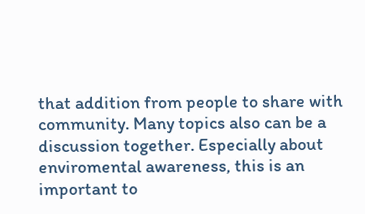that addition from people to share with community. Many topics also can be a discussion together. Especially about enviromental awareness, this is an important to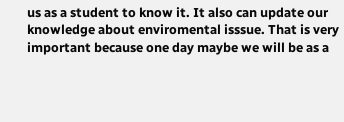us as a student to know it. It also can update our knowledge about enviromental isssue. That is very important because one day maybe we will be as a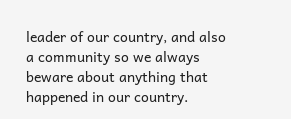leader of our country, and also a community so we always beware about anything that happened in our country.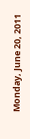Monday, June 20, 2011